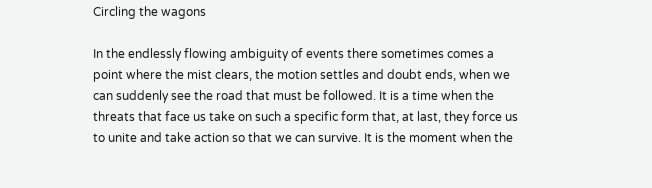Circling the wagons

In the endlessly flowing ambiguity of events there sometimes comes a point where the mist clears, the motion settles and doubt ends, when we can suddenly see the road that must be followed. It is a time when the threats that face us take on such a specific form that, at last, they force us to unite and take action so that we can survive. It is the moment when the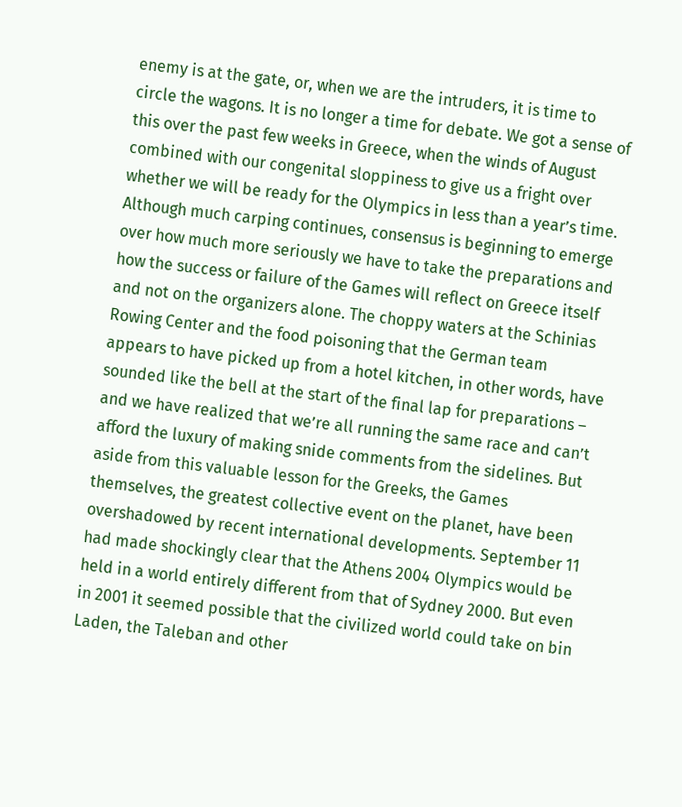enemy is at the gate, or, when we are the intruders, it is time to circle the wagons. It is no longer a time for debate. We got a sense of this over the past few weeks in Greece, when the winds of August combined with our congenital sloppiness to give us a fright over whether we will be ready for the Olympics in less than a year’s time. Although much carping continues, consensus is beginning to emerge over how much more seriously we have to take the preparations and how the success or failure of the Games will reflect on Greece itself and not on the organizers alone. The choppy waters at the Schinias Rowing Center and the food poisoning that the German team appears to have picked up from a hotel kitchen, in other words, have sounded like the bell at the start of the final lap for preparations – and we have realized that we’re all running the same race and can’t afford the luxury of making snide comments from the sidelines. But aside from this valuable lesson for the Greeks, the Games themselves, the greatest collective event on the planet, have been overshadowed by recent international developments. September 11 had made shockingly clear that the Athens 2004 Olympics would be held in a world entirely different from that of Sydney 2000. But even in 2001 it seemed possible that the civilized world could take on bin Laden, the Taleban and other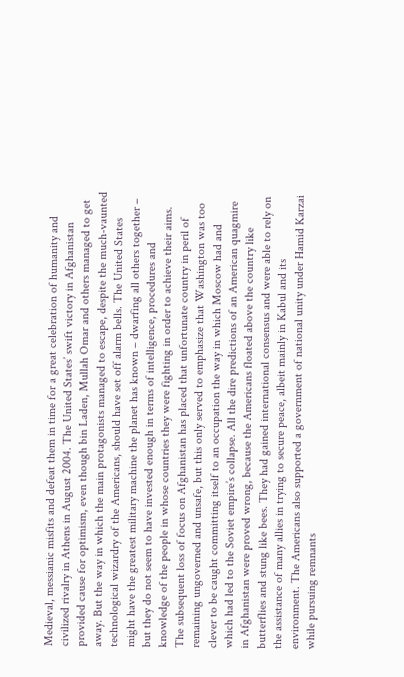Medieval, messianic misfits and defeat them in time for a great celebration of humanity and civilized rivalry in Athens in August 2004. The United States’ swift victory in Afghanistan provided cause for optimism, even though bin Laden, Mullah Omar and others managed to get away. But the way in which the main protagonists managed to escape, despite the much-vaunted technological wizardry of the Americans, should have set off alarm bells. The United States might have the greatest military machine the planet has known – dwarfing all others together – but they do not seem to have invested enough in terms of intelligence, procedures and knowledge of the people in whose countries they were fighting in order to achieve their aims. The subsequent loss of focus on Afghanistan has placed that unfortunate country in peril of remaining ungoverned and unsafe, but this only served to emphasize that Washington was too clever to be caught committing itself to an occupation the way in which Moscow had and which had led to the Soviet empire’s collapse. All the dire predictions of an American quagmire in Afghanistan were proved wrong, because the Americans floated above the country like butterflies and stung like bees. They had gained international consensus and were able to rely on the assistance of many allies in trying to secure peace, albeit mainly in Kabul and its environment. The Americans also supported a government of national unity under Hamid Karzai while pursuing remnants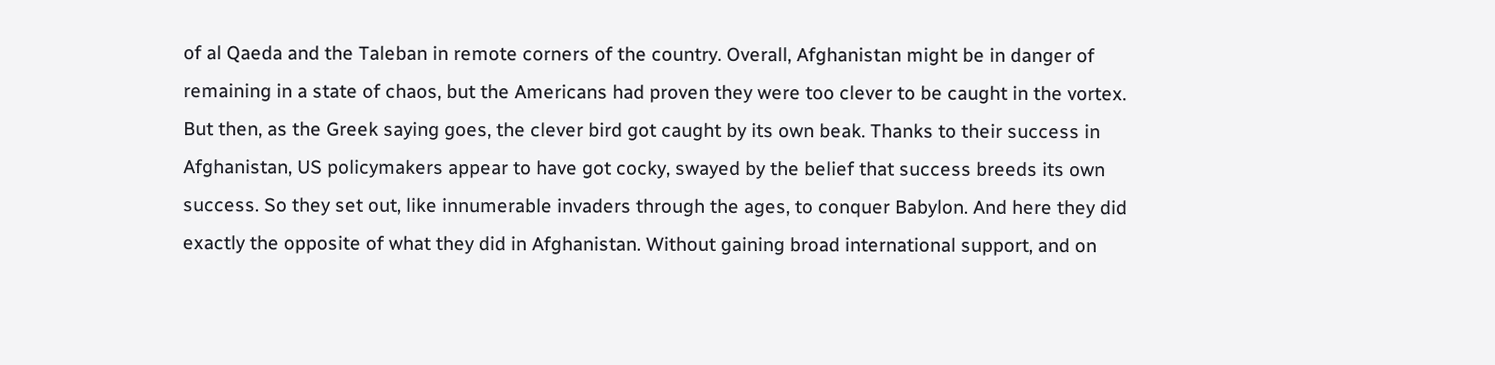of al Qaeda and the Taleban in remote corners of the country. Overall, Afghanistan might be in danger of remaining in a state of chaos, but the Americans had proven they were too clever to be caught in the vortex. But then, as the Greek saying goes, the clever bird got caught by its own beak. Thanks to their success in Afghanistan, US policymakers appear to have got cocky, swayed by the belief that success breeds its own success. So they set out, like innumerable invaders through the ages, to conquer Babylon. And here they did exactly the opposite of what they did in Afghanistan. Without gaining broad international support, and on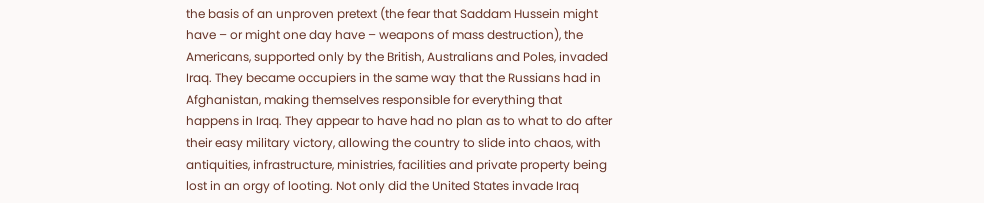the basis of an unproven pretext (the fear that Saddam Hussein might have – or might one day have – weapons of mass destruction), the Americans, supported only by the British, Australians and Poles, invaded Iraq. They became occupiers in the same way that the Russians had in Afghanistan, making themselves responsible for everything that happens in Iraq. They appear to have had no plan as to what to do after their easy military victory, allowing the country to slide into chaos, with antiquities, infrastructure, ministries, facilities and private property being lost in an orgy of looting. Not only did the United States invade Iraq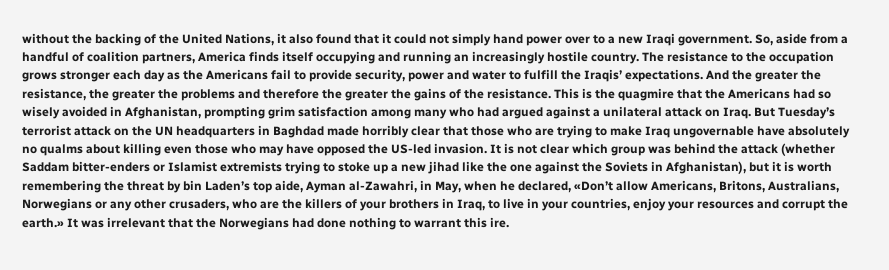without the backing of the United Nations, it also found that it could not simply hand power over to a new Iraqi government. So, aside from a handful of coalition partners, America finds itself occupying and running an increasingly hostile country. The resistance to the occupation grows stronger each day as the Americans fail to provide security, power and water to fulfill the Iraqis’ expectations. And the greater the resistance, the greater the problems and therefore the greater the gains of the resistance. This is the quagmire that the Americans had so wisely avoided in Afghanistan, prompting grim satisfaction among many who had argued against a unilateral attack on Iraq. But Tuesday’s terrorist attack on the UN headquarters in Baghdad made horribly clear that those who are trying to make Iraq ungovernable have absolutely no qualms about killing even those who may have opposed the US-led invasion. It is not clear which group was behind the attack (whether Saddam bitter-enders or Islamist extremists trying to stoke up a new jihad like the one against the Soviets in Afghanistan), but it is worth remembering the threat by bin Laden’s top aide, Ayman al-Zawahri, in May, when he declared, «Don’t allow Americans, Britons, Australians, Norwegians or any other crusaders, who are the killers of your brothers in Iraq, to live in your countries, enjoy your resources and corrupt the earth.» It was irrelevant that the Norwegians had done nothing to warrant this ire.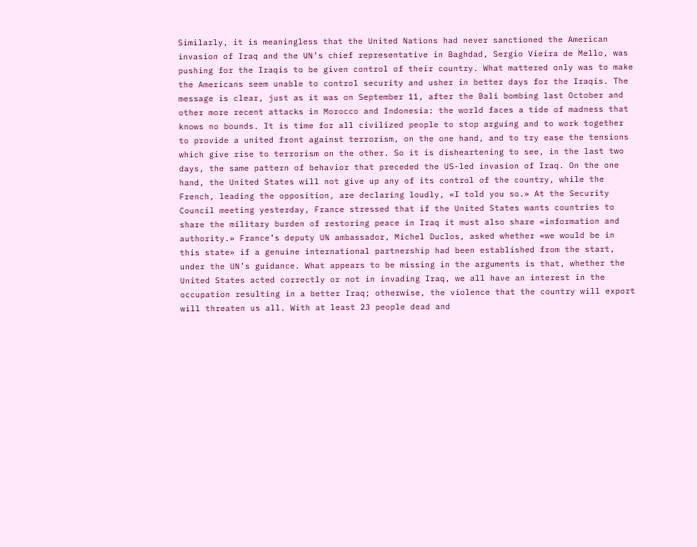Similarly, it is meaningless that the United Nations had never sanctioned the American invasion of Iraq and the UN’s chief representative in Baghdad, Sergio Vieira de Mello, was pushing for the Iraqis to be given control of their country. What mattered only was to make the Americans seem unable to control security and usher in better days for the Iraqis. The message is clear, just as it was on September 11, after the Bali bombing last October and other more recent attacks in Morocco and Indonesia: the world faces a tide of madness that knows no bounds. It is time for all civilized people to stop arguing and to work together to provide a united front against terrorism, on the one hand, and to try ease the tensions which give rise to terrorism on the other. So it is disheartening to see, in the last two days, the same pattern of behavior that preceded the US-led invasion of Iraq. On the one hand, the United States will not give up any of its control of the country, while the French, leading the opposition, are declaring loudly, «I told you so.» At the Security Council meeting yesterday, France stressed that if the United States wants countries to share the military burden of restoring peace in Iraq it must also share «information and authority.» France’s deputy UN ambassador, Michel Duclos, asked whether «we would be in this state» if a genuine international partnership had been established from the start, under the UN’s guidance. What appears to be missing in the arguments is that, whether the United States acted correctly or not in invading Iraq, we all have an interest in the occupation resulting in a better Iraq; otherwise, the violence that the country will export will threaten us all. With at least 23 people dead and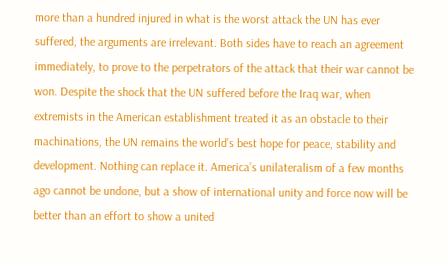more than a hundred injured in what is the worst attack the UN has ever suffered, the arguments are irrelevant. Both sides have to reach an agreement immediately, to prove to the perpetrators of the attack that their war cannot be won. Despite the shock that the UN suffered before the Iraq war, when extremists in the American establishment treated it as an obstacle to their machinations, the UN remains the world’s best hope for peace, stability and development. Nothing can replace it. America’s unilateralism of a few months ago cannot be undone, but a show of international unity and force now will be better than an effort to show a united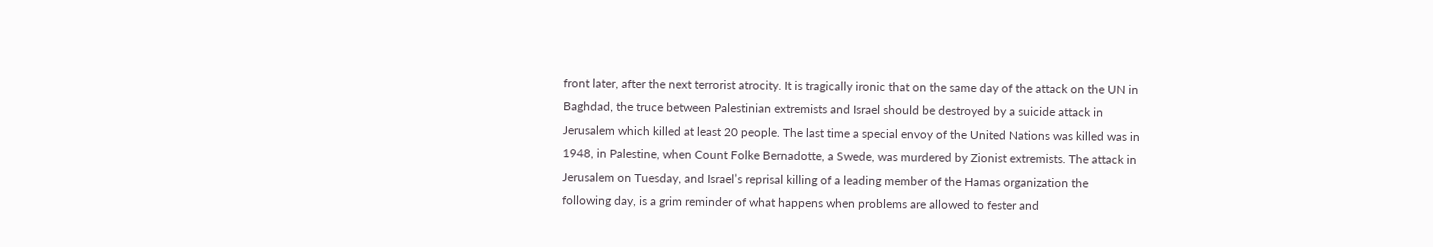front later, after the next terrorist atrocity. It is tragically ironic that on the same day of the attack on the UN in Baghdad, the truce between Palestinian extremists and Israel should be destroyed by a suicide attack in Jerusalem which killed at least 20 people. The last time a special envoy of the United Nations was killed was in 1948, in Palestine, when Count Folke Bernadotte, a Swede, was murdered by Zionist extremists. The attack in Jerusalem on Tuesday, and Israel’s reprisal killing of a leading member of the Hamas organization the following day, is a grim reminder of what happens when problems are allowed to fester and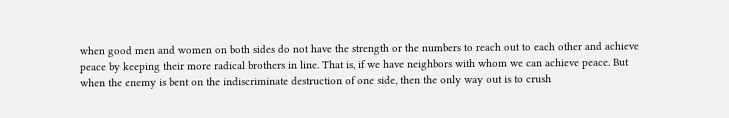when good men and women on both sides do not have the strength or the numbers to reach out to each other and achieve peace by keeping their more radical brothers in line. That is, if we have neighbors with whom we can achieve peace. But when the enemy is bent on the indiscriminate destruction of one side, then the only way out is to crush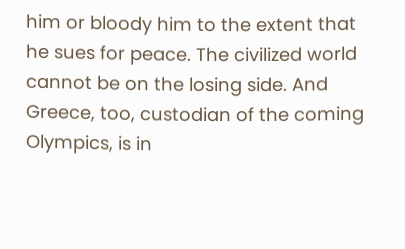him or bloody him to the extent that he sues for peace. The civilized world cannot be on the losing side. And Greece, too, custodian of the coming Olympics, is in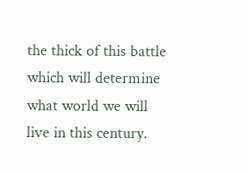the thick of this battle which will determine what world we will live in this century.